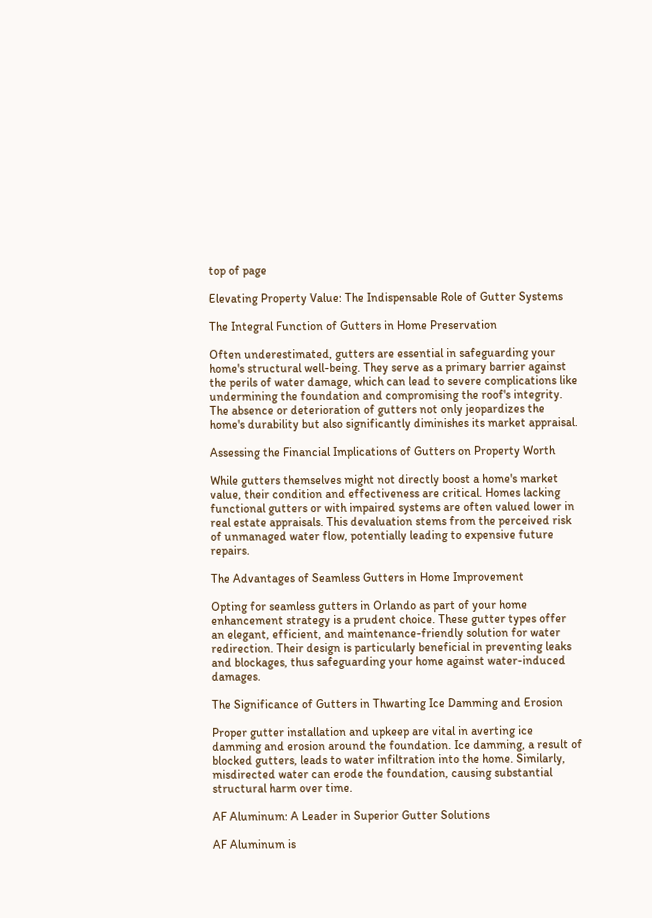top of page

Elevating Property Value: The Indispensable Role of Gutter Systems

The Integral Function of Gutters in Home Preservation

Often underestimated, gutters are essential in safeguarding your home's structural well-being. They serve as a primary barrier against the perils of water damage, which can lead to severe complications like undermining the foundation and compromising the roof's integrity. The absence or deterioration of gutters not only jeopardizes the home's durability but also significantly diminishes its market appraisal.

Assessing the Financial Implications of Gutters on Property Worth

While gutters themselves might not directly boost a home's market value, their condition and effectiveness are critical. Homes lacking functional gutters or with impaired systems are often valued lower in real estate appraisals. This devaluation stems from the perceived risk of unmanaged water flow, potentially leading to expensive future repairs.

The Advantages of Seamless Gutters in Home Improvement

Opting for seamless gutters in Orlando as part of your home enhancement strategy is a prudent choice. These gutter types offer an elegant, efficient, and maintenance-friendly solution for water redirection. Their design is particularly beneficial in preventing leaks and blockages, thus safeguarding your home against water-induced damages.

The Significance of Gutters in Thwarting Ice Damming and Erosion

Proper gutter installation and upkeep are vital in averting ice damming and erosion around the foundation. Ice damming, a result of blocked gutters, leads to water infiltration into the home. Similarly, misdirected water can erode the foundation, causing substantial structural harm over time.

AF Aluminum: A Leader in Superior Gutter Solutions

AF Aluminum is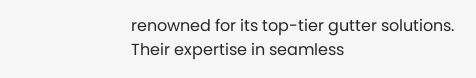renowned for its top-tier gutter solutions. Their expertise in seamless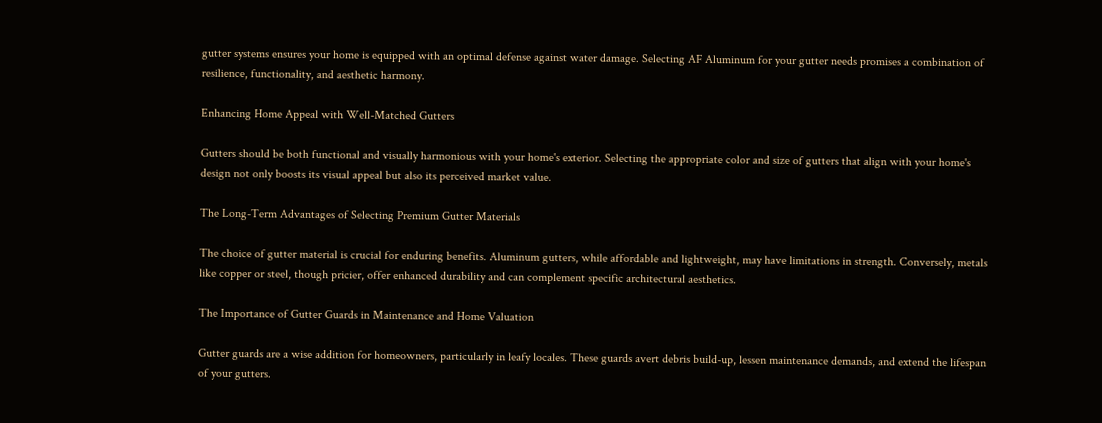gutter systems ensures your home is equipped with an optimal defense against water damage. Selecting AF Aluminum for your gutter needs promises a combination of resilience, functionality, and aesthetic harmony.

Enhancing Home Appeal with Well-Matched Gutters

Gutters should be both functional and visually harmonious with your home's exterior. Selecting the appropriate color and size of gutters that align with your home's design not only boosts its visual appeal but also its perceived market value.

The Long-Term Advantages of Selecting Premium Gutter Materials

The choice of gutter material is crucial for enduring benefits. Aluminum gutters, while affordable and lightweight, may have limitations in strength. Conversely, metals like copper or steel, though pricier, offer enhanced durability and can complement specific architectural aesthetics.

The Importance of Gutter Guards in Maintenance and Home Valuation

Gutter guards are a wise addition for homeowners, particularly in leafy locales. These guards avert debris build-up, lessen maintenance demands, and extend the lifespan of your gutters.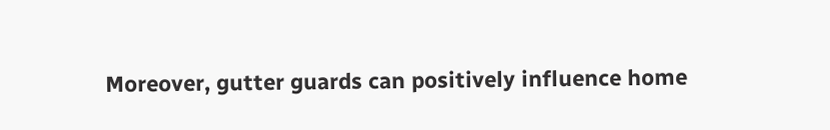Moreover, gutter guards can positively influence home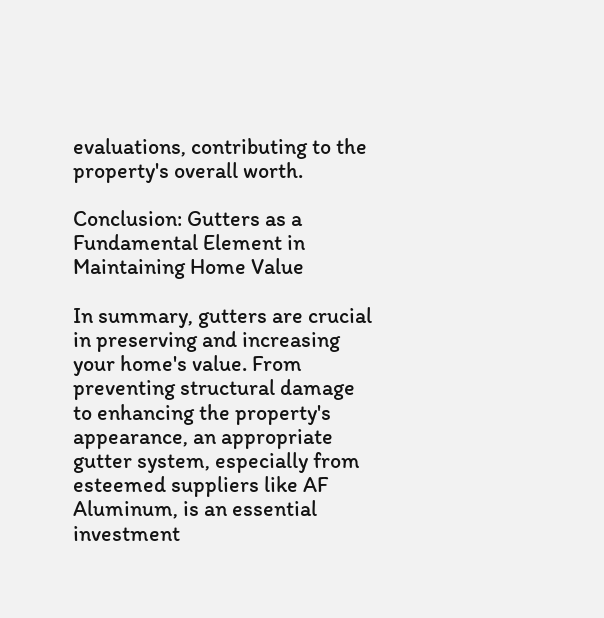evaluations, contributing to the property's overall worth.

Conclusion: Gutters as a Fundamental Element in Maintaining Home Value

In summary, gutters are crucial in preserving and increasing your home's value. From preventing structural damage to enhancing the property's appearance, an appropriate gutter system, especially from esteemed suppliers like AF Aluminum, is an essential investment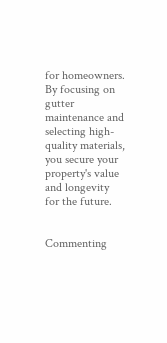for homeowners. By focusing on gutter maintenance and selecting high-quality materials, you secure your property's value and longevity for the future.


Commenting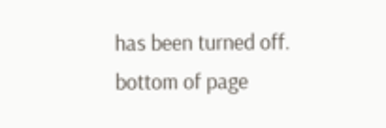has been turned off.
bottom of page